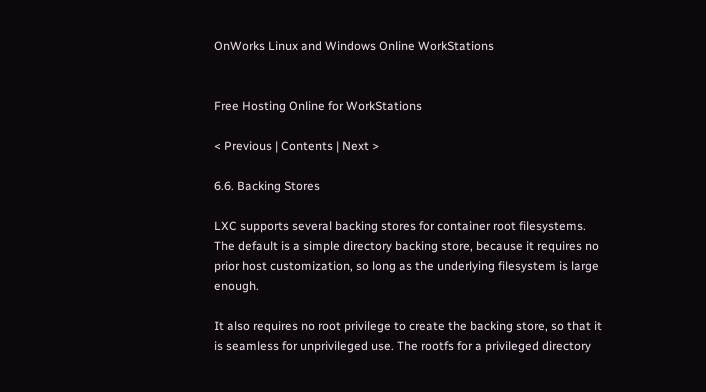OnWorks Linux and Windows Online WorkStations


Free Hosting Online for WorkStations

< Previous | Contents | Next >

6.6. Backing Stores

LXC supports several backing stores for container root filesystems. The default is a simple directory backing store, because it requires no prior host customization, so long as the underlying filesystem is large enough.

It also requires no root privilege to create the backing store, so that it is seamless for unprivileged use. The rootfs for a privileged directory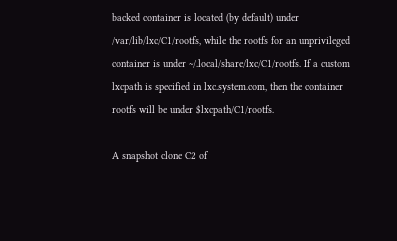backed container is located (by default) under /var/lib/lxc/C1/rootfs, while the rootfs for an unprivileged container is under ~/.local/share/lxc/C1/rootfs. If a custom lxcpath is specified in lxc.system.com, then the container rootfs will be under $lxcpath/C1/rootfs.

A snapshot clone C2 of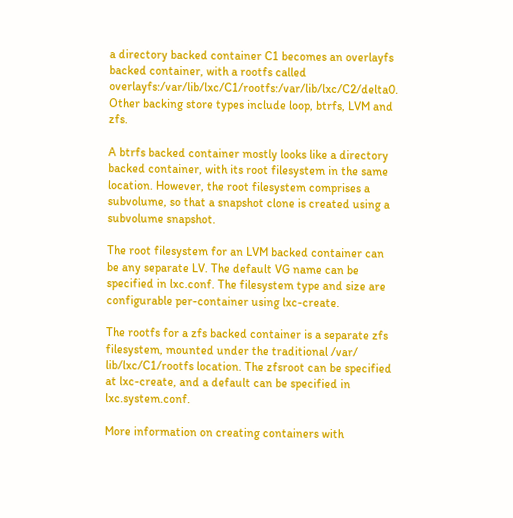a directory backed container C1 becomes an overlayfs backed container, with a rootfs called overlayfs:/var/lib/lxc/C1/rootfs:/var/lib/lxc/C2/delta0. Other backing store types include loop, btrfs, LVM and zfs.

A btrfs backed container mostly looks like a directory backed container, with its root filesystem in the same location. However, the root filesystem comprises a subvolume, so that a snapshot clone is created using a subvolume snapshot.

The root filesystem for an LVM backed container can be any separate LV. The default VG name can be specified in lxc.conf. The filesystem type and size are configurable per-container using lxc-create.

The rootfs for a zfs backed container is a separate zfs filesystem, mounted under the traditional /var/ lib/lxc/C1/rootfs location. The zfsroot can be specified at lxc-create, and a default can be specified in lxc.system.conf.

More information on creating containers with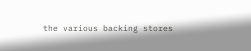the various backing stores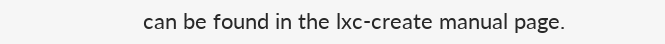can be found in the lxc-create manual page.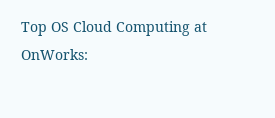Top OS Cloud Computing at OnWorks: